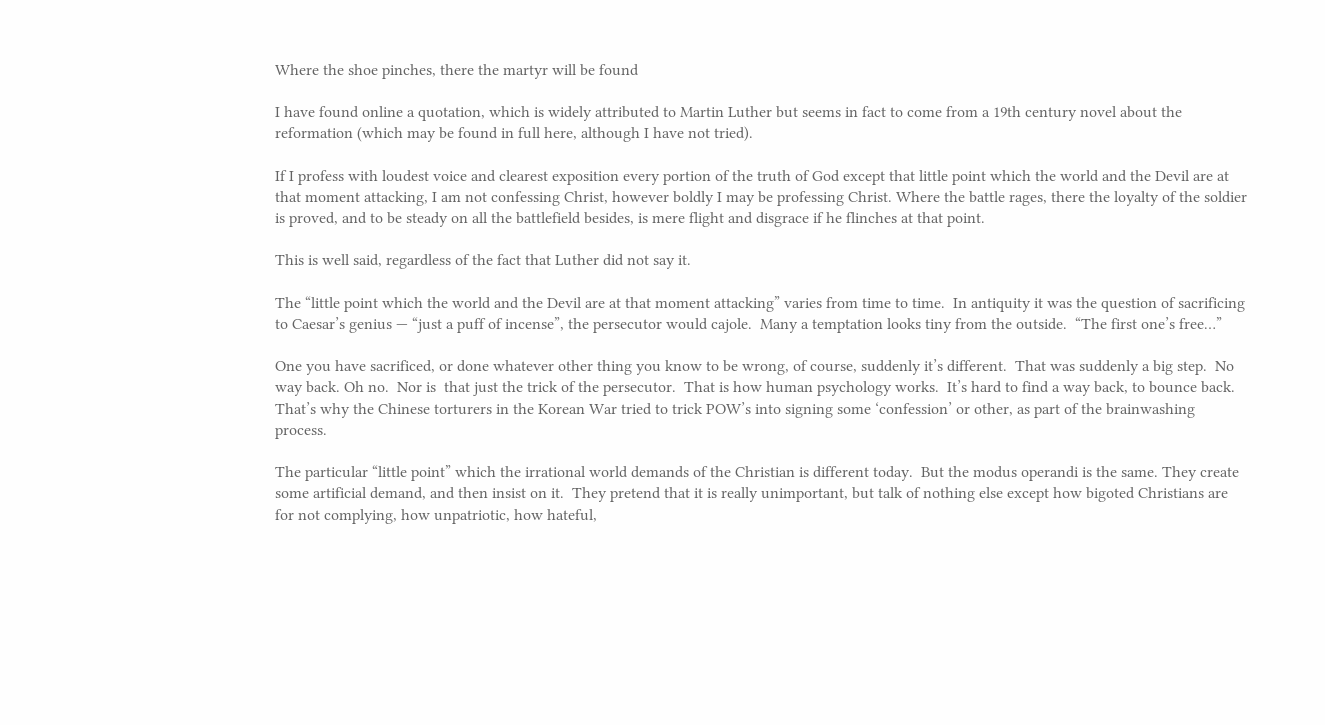Where the shoe pinches, there the martyr will be found

I have found online a quotation, which is widely attributed to Martin Luther but seems in fact to come from a 19th century novel about the reformation (which may be found in full here, although I have not tried).

If I profess with loudest voice and clearest exposition every portion of the truth of God except that little point which the world and the Devil are at that moment attacking, I am not confessing Christ, however boldly I may be professing Christ. Where the battle rages, there the loyalty of the soldier is proved, and to be steady on all the battlefield besides, is mere flight and disgrace if he flinches at that point.

This is well said, regardless of the fact that Luther did not say it.

The “little point which the world and the Devil are at that moment attacking” varies from time to time.  In antiquity it was the question of sacrificing to Caesar’s genius — “just a puff of incense”, the persecutor would cajole.  Many a temptation looks tiny from the outside.  “The first one’s free…”

One you have sacrificed, or done whatever other thing you know to be wrong, of course, suddenly it’s different.  That was suddenly a big step.  No way back. Oh no.  Nor is  that just the trick of the persecutor.  That is how human psychology works.  It’s hard to find a way back, to bounce back.   That’s why the Chinese torturers in the Korean War tried to trick POW’s into signing some ‘confession’ or other, as part of the brainwashing process.

The particular “little point” which the irrational world demands of the Christian is different today.  But the modus operandi is the same. They create some artificial demand, and then insist on it.  They pretend that it is really unimportant, but talk of nothing else except how bigoted Christians are for not complying, how unpatriotic, how hateful,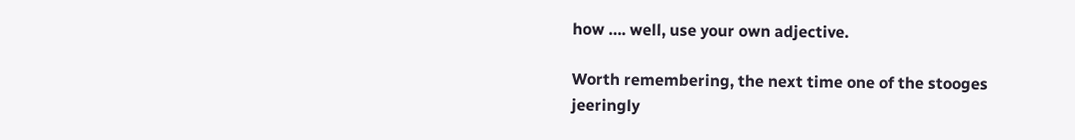how …. well, use your own adjective.

Worth remembering, the next time one of the stooges jeeringly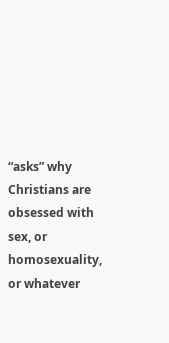“asks” why Christians are obsessed with sex, or homosexuality, or whatever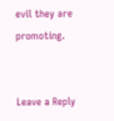evil they are promoting.


Leave a Reply